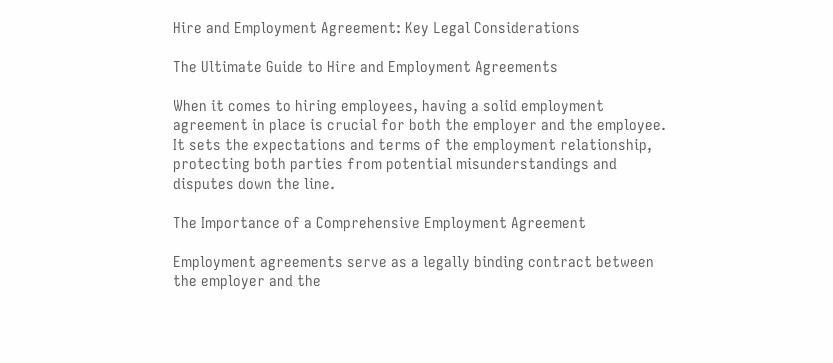Hire and Employment Agreement: Key Legal Considerations

The Ultimate Guide to Hire and Employment Agreements

When it comes to hiring employees, having a solid employment agreement in place is crucial for both the employer and the employee. It sets the expectations and terms of the employment relationship, protecting both parties from potential misunderstandings and disputes down the line.

The Importance of a Comprehensive Employment Agreement

Employment agreements serve as a legally binding contract between the employer and the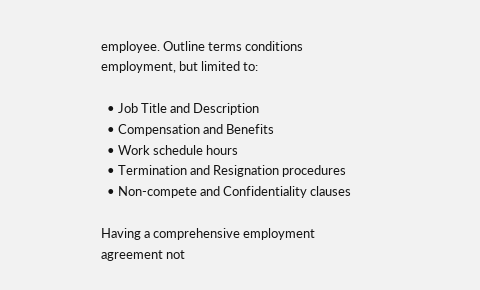employee. Outline terms conditions employment, but limited to:

  • Job Title and Description
  • Compensation and Benefits
  • Work schedule hours
  • Termination and Resignation procedures
  • Non-compete and Confidentiality clauses

Having a comprehensive employment agreement not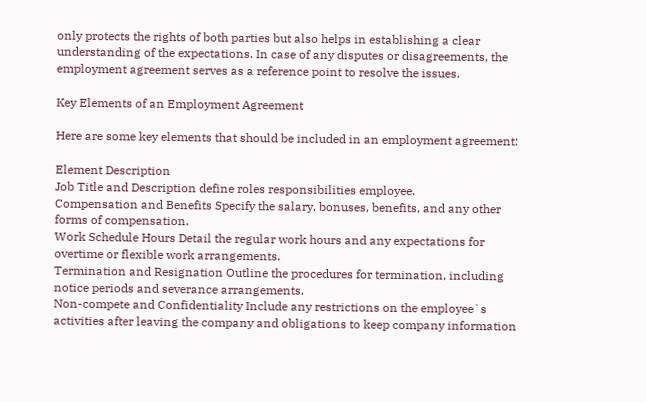only protects the rights of both parties but also helps in establishing a clear understanding of the expectations. In case of any disputes or disagreements, the employment agreement serves as a reference point to resolve the issues.

Key Elements of an Employment Agreement

Here are some key elements that should be included in an employment agreement:

Element Description
Job Title and Description define roles responsibilities employee.
Compensation and Benefits Specify the salary, bonuses, benefits, and any other forms of compensation.
Work Schedule Hours Detail the regular work hours and any expectations for overtime or flexible work arrangements.
Termination and Resignation Outline the procedures for termination, including notice periods and severance arrangements.
Non-compete and Confidentiality Include any restrictions on the employee`s activities after leaving the company and obligations to keep company information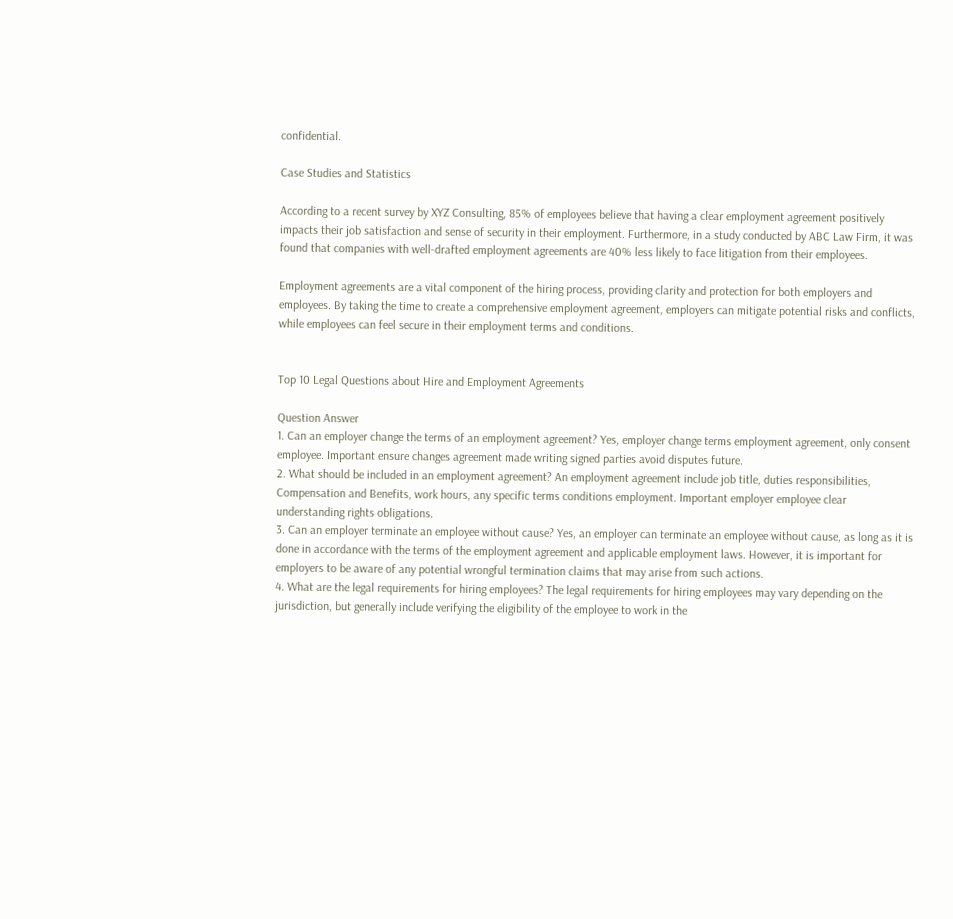confidential.

Case Studies and Statistics

According to a recent survey by XYZ Consulting, 85% of employees believe that having a clear employment agreement positively impacts their job satisfaction and sense of security in their employment. Furthermore, in a study conducted by ABC Law Firm, it was found that companies with well-drafted employment agreements are 40% less likely to face litigation from their employees.

Employment agreements are a vital component of the hiring process, providing clarity and protection for both employers and employees. By taking the time to create a comprehensive employment agreement, employers can mitigate potential risks and conflicts, while employees can feel secure in their employment terms and conditions.


Top 10 Legal Questions about Hire and Employment Agreements

Question Answer
1. Can an employer change the terms of an employment agreement? Yes, employer change terms employment agreement, only consent employee. Important ensure changes agreement made writing signed parties avoid disputes future.
2. What should be included in an employment agreement? An employment agreement include job title, duties responsibilities, Compensation and Benefits, work hours, any specific terms conditions employment. Important employer employee clear understanding rights obligations.
3. Can an employer terminate an employee without cause? Yes, an employer can terminate an employee without cause, as long as it is done in accordance with the terms of the employment agreement and applicable employment laws. However, it is important for employers to be aware of any potential wrongful termination claims that may arise from such actions.
4. What are the legal requirements for hiring employees? The legal requirements for hiring employees may vary depending on the jurisdiction, but generally include verifying the eligibility of the employee to work in the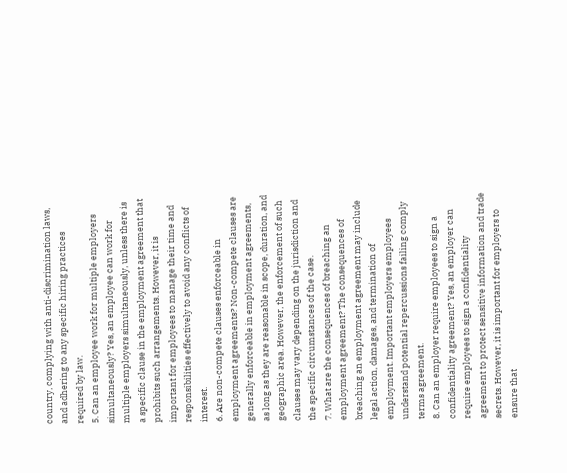country, complying with anti-discrimination laws, and adhering to any specific hiring practices required by law.
5. Can an employee work for multiple employers simultaneously? Yes, an employee can work for multiple employers simultaneously, unless there is a specific clause in the employment agreement that prohibits such arrangements. However, it is important for employees to manage their time and responsibilities effectively to avoid any conflicts of interest.
6. Are non-compete clauses enforceable in employment agreements? Non-compete clauses are generally enforceable in employment agreements, as long as they are reasonable in scope, duration, and geographic area. However, the enforcement of such clauses may vary depending on the jurisdiction and the specific circumstances of the case.
7. What are the consequences of breaching an employment agreement? The consequences of breaching an employment agreement may include legal action, damages, and termination of employment. Important employers employees understand potential repercussions failing comply terms agreement.
8. Can an employer require employees to sign a confidentiality agreement? Yes, an employer can require employees to sign a confidentiality agreement to protect sensitive information and trade secrets. However, it is important for employers to ensure that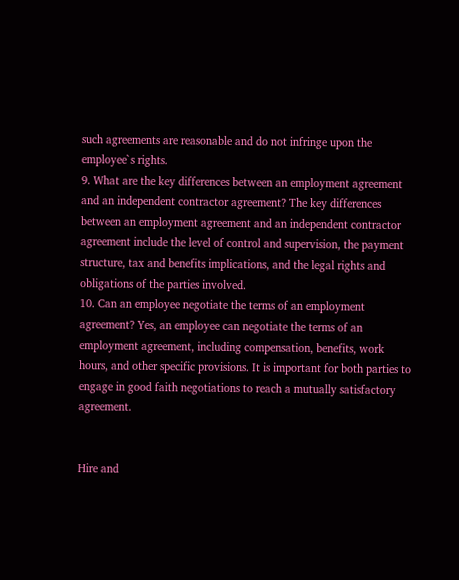such agreements are reasonable and do not infringe upon the employee`s rights.
9. What are the key differences between an employment agreement and an independent contractor agreement? The key differences between an employment agreement and an independent contractor agreement include the level of control and supervision, the payment structure, tax and benefits implications, and the legal rights and obligations of the parties involved.
10. Can an employee negotiate the terms of an employment agreement? Yes, an employee can negotiate the terms of an employment agreement, including compensation, benefits, work hours, and other specific provisions. It is important for both parties to engage in good faith negotiations to reach a mutually satisfactory agreement.


Hire and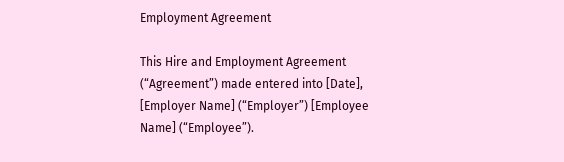Employment Agreement

This Hire and Employment Agreement (“Agreement”) made entered into [Date], [Employer Name] (“Employer”) [Employee Name] (“Employee”).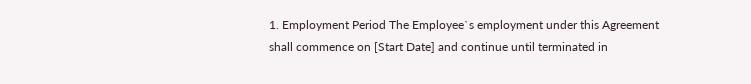1. Employment Period The Employee`s employment under this Agreement shall commence on [Start Date] and continue until terminated in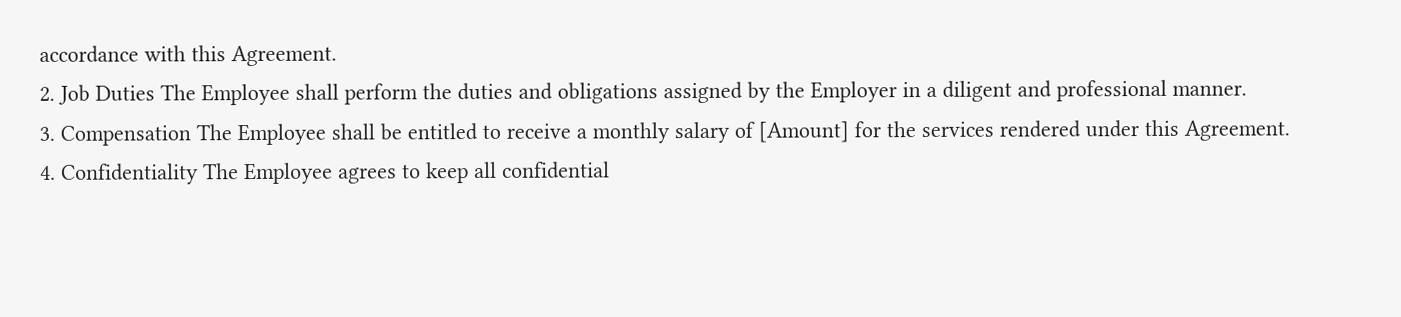accordance with this Agreement.
2. Job Duties The Employee shall perform the duties and obligations assigned by the Employer in a diligent and professional manner.
3. Compensation The Employee shall be entitled to receive a monthly salary of [Amount] for the services rendered under this Agreement.
4. Confidentiality The Employee agrees to keep all confidential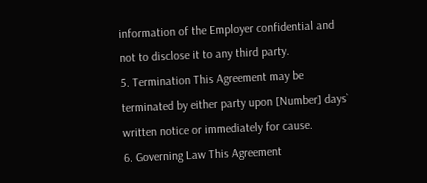information of the Employer confidential and not to disclose it to any third party.
5. Termination This Agreement may be terminated by either party upon [Number] days` written notice or immediately for cause.
6. Governing Law This Agreement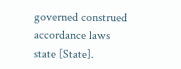governed construed accordance laws state [State].